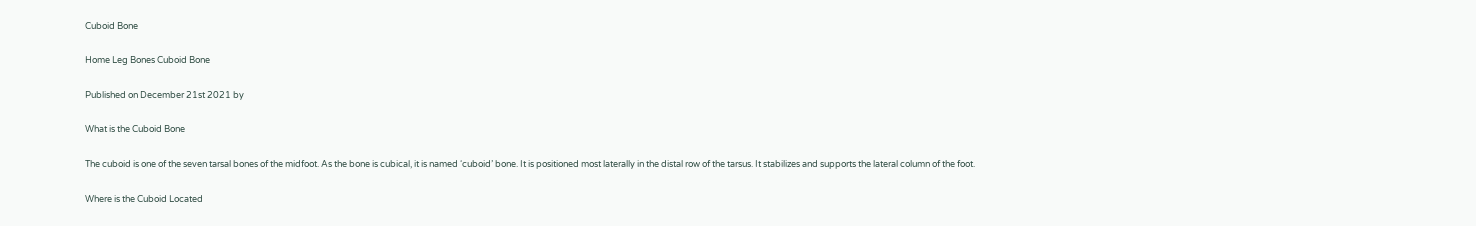Cuboid Bone

Home Leg Bones Cuboid Bone

Published on December 21st 2021 by

What is the Cuboid Bone

The cuboid is one of the seven tarsal bones of the midfoot. As the bone is cubical, it is named ‘cuboid’ bone. It is positioned most laterally in the distal row of the tarsus. It stabilizes and supports the lateral column of the foot.

Where is the Cuboid Located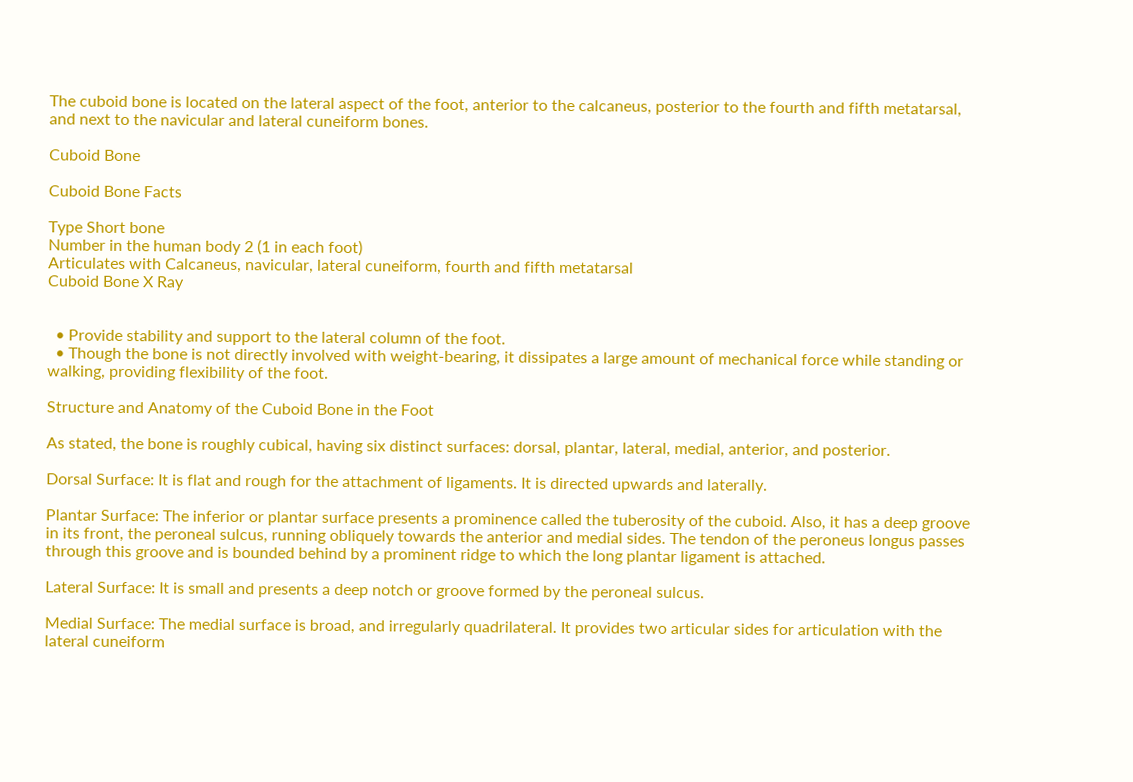The cuboid bone is located on the lateral aspect of the foot, anterior to the calcaneus, posterior to the fourth and fifth metatarsal, and next to the navicular and lateral cuneiform bones.

Cuboid Bone

Cuboid Bone Facts

Type Short bone
Number in the human body 2 (1 in each foot)
Articulates with Calcaneus, navicular, lateral cuneiform, fourth and fifth metatarsal
Cuboid Bone X Ray


  • Provide stability and support to the lateral column of the foot.
  • Though the bone is not directly involved with weight-bearing, it dissipates a large amount of mechanical force while standing or walking, providing flexibility of the foot.

Structure and Anatomy of the Cuboid Bone in the Foot

As stated, the bone is roughly cubical, having six distinct surfaces: dorsal, plantar, lateral, medial, anterior, and posterior.

Dorsal Surface: It is flat and rough for the attachment of ligaments. It is directed upwards and laterally.

Plantar Surface: The inferior or plantar surface presents a prominence called the tuberosity of the cuboid. Also, it has a deep groove in its front, the peroneal sulcus, running obliquely towards the anterior and medial sides. The tendon of the peroneus longus passes through this groove and is bounded behind by a prominent ridge to which the long plantar ligament is attached.

Lateral Surface: It is small and presents a deep notch or groove formed by the peroneal sulcus.

Medial Surface: The medial surface is broad, and irregularly quadrilateral. It provides two articular sides for articulation with the lateral cuneiform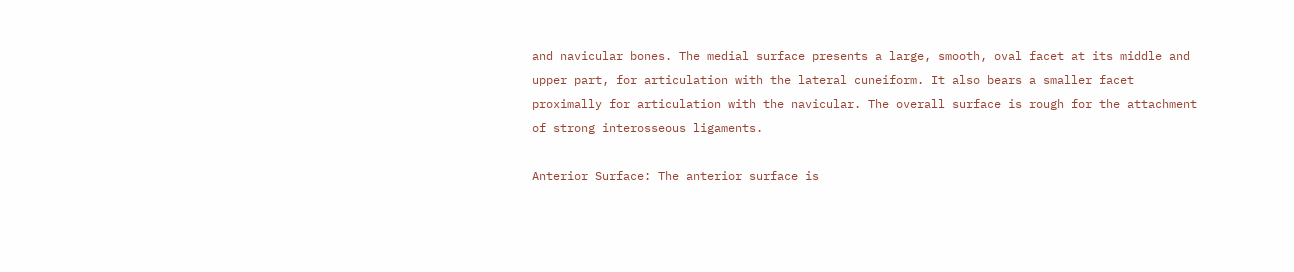and navicular bones. The medial surface presents a large, smooth, oval facet at its middle and upper part, for articulation with the lateral cuneiform. It also bears a smaller facet proximally for articulation with the navicular. The overall surface is rough for the attachment of strong interosseous ligaments.

Anterior Surface: The anterior surface is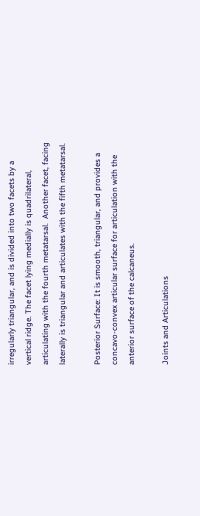irregularly triangular, and is divided into two facets by a vertical ridge. The facet lying medially is quadrilateral, articulating with the fourth metatarsal.  Another facet, facing laterally is triangular and articulates with the fifth metatarsal.

Posterior Surface: It is smooth, triangular, and provides a concavo-convex articular surface for articulation with the anterior surface of the calcaneus.

Joints and Articulations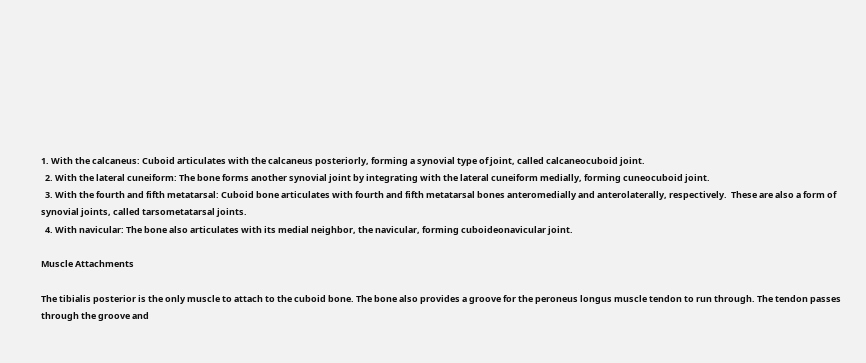1. With the calcaneus: Cuboid articulates with the calcaneus posteriorly, forming a synovial type of joint, called calcaneocuboid joint.
  2. With the lateral cuneiform: The bone forms another synovial joint by integrating with the lateral cuneiform medially, forming cuneocuboid joint.
  3. With the fourth and fifth metatarsal: Cuboid bone articulates with fourth and fifth metatarsal bones anteromedially and anterolaterally, respectively.  These are also a form of synovial joints, called tarsometatarsal joints.
  4. With navicular: The bone also articulates with its medial neighbor, the navicular, forming cuboideonavicular joint.

Muscle Attachments

The tibialis posterior is the only muscle to attach to the cuboid bone. The bone also provides a groove for the peroneus longus muscle tendon to run through. The tendon passes through the groove and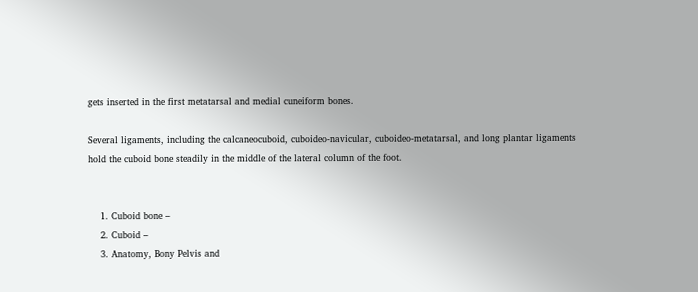gets inserted in the first metatarsal and medial cuneiform bones.

Several ligaments, including the calcaneocuboid, cuboideo-navicular, cuboideo-metatarsal, and long plantar ligaments hold the cuboid bone steadily in the middle of the lateral column of the foot.


    1. Cuboid bone –
    2. Cuboid –
    3. Anatomy, Bony Pelvis and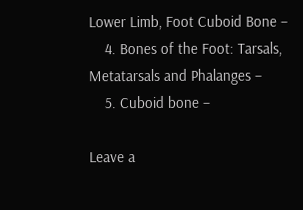Lower Limb, Foot Cuboid Bone –
    4. Bones of the Foot: Tarsals, Metatarsals and Phalanges –
    5. Cuboid bone –

Leave a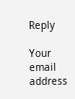Reply

Your email address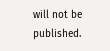will not be published.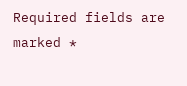Required fields are marked *